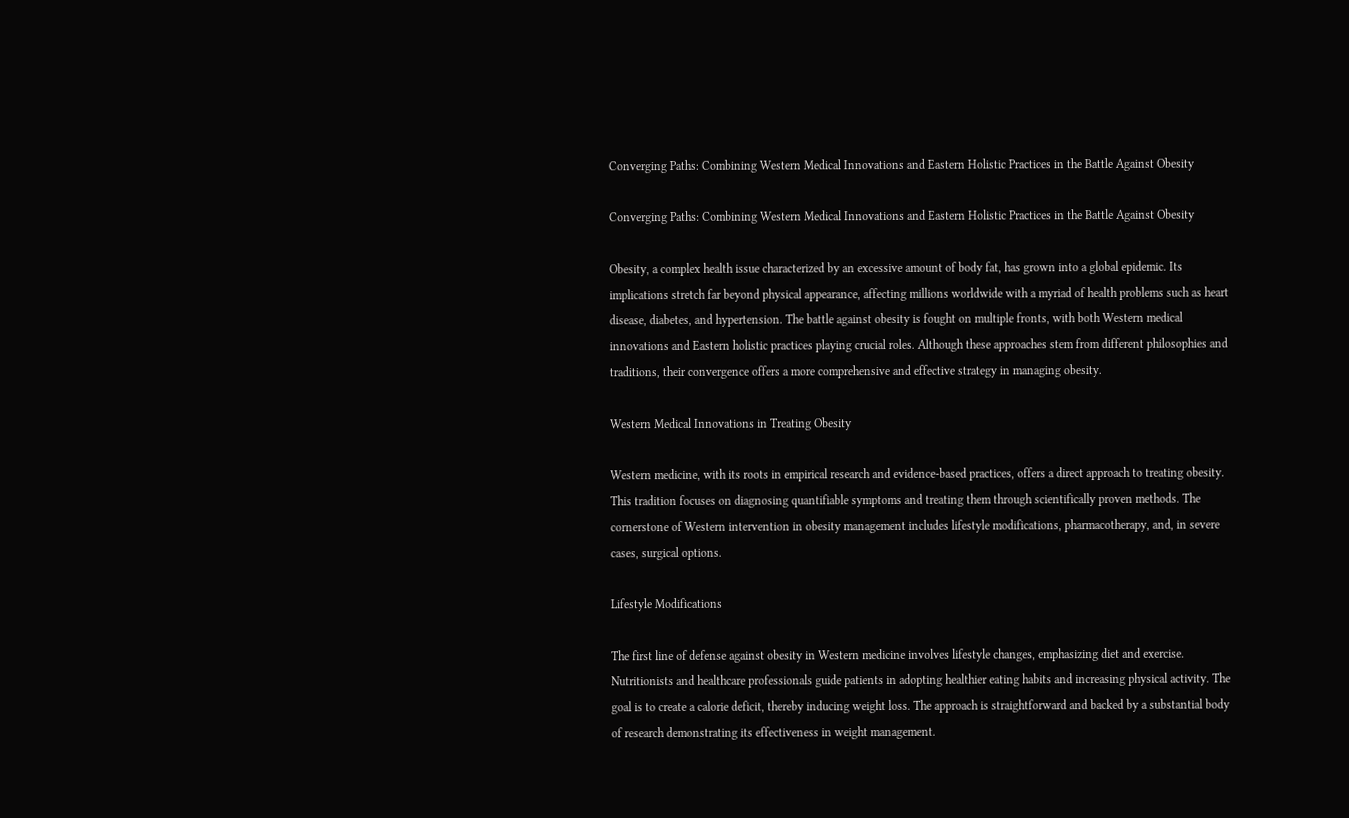Converging Paths: Combining Western Medical Innovations and Eastern Holistic Practices in the Battle Against Obesity

Converging Paths: Combining Western Medical Innovations and Eastern Holistic Practices in the Battle Against Obesity

Obesity, a complex health issue characterized by an excessive amount of body fat, has grown into a global epidemic. Its implications stretch far beyond physical appearance, affecting millions worldwide with a myriad of health problems such as heart disease, diabetes, and hypertension. The battle against obesity is fought on multiple fronts, with both Western medical innovations and Eastern holistic practices playing crucial roles. Although these approaches stem from different philosophies and traditions, their convergence offers a more comprehensive and effective strategy in managing obesity.

Western Medical Innovations in Treating Obesity

Western medicine, with its roots in empirical research and evidence-based practices, offers a direct approach to treating obesity. This tradition focuses on diagnosing quantifiable symptoms and treating them through scientifically proven methods. The cornerstone of Western intervention in obesity management includes lifestyle modifications, pharmacotherapy, and, in severe cases, surgical options.

Lifestyle Modifications

The first line of defense against obesity in Western medicine involves lifestyle changes, emphasizing diet and exercise. Nutritionists and healthcare professionals guide patients in adopting healthier eating habits and increasing physical activity. The goal is to create a calorie deficit, thereby inducing weight loss. The approach is straightforward and backed by a substantial body of research demonstrating its effectiveness in weight management.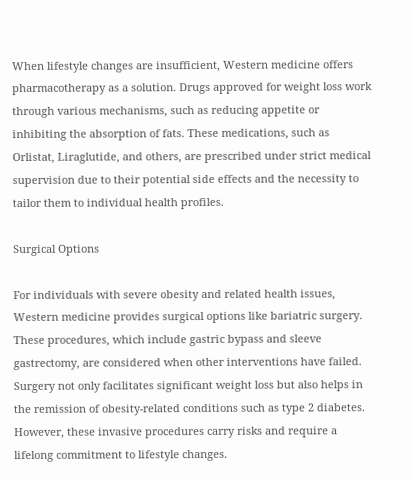When lifestyle changes are insufficient, Western medicine offers pharmacotherapy as a solution. Drugs approved for weight loss work through various mechanisms, such as reducing appetite or inhibiting the absorption of fats. These medications, such as Orlistat, Liraglutide, and others, are prescribed under strict medical supervision due to their potential side effects and the necessity to tailor them to individual health profiles.

Surgical Options

For individuals with severe obesity and related health issues, Western medicine provides surgical options like bariatric surgery. These procedures, which include gastric bypass and sleeve gastrectomy, are considered when other interventions have failed. Surgery not only facilitates significant weight loss but also helps in the remission of obesity-related conditions such as type 2 diabetes. However, these invasive procedures carry risks and require a lifelong commitment to lifestyle changes.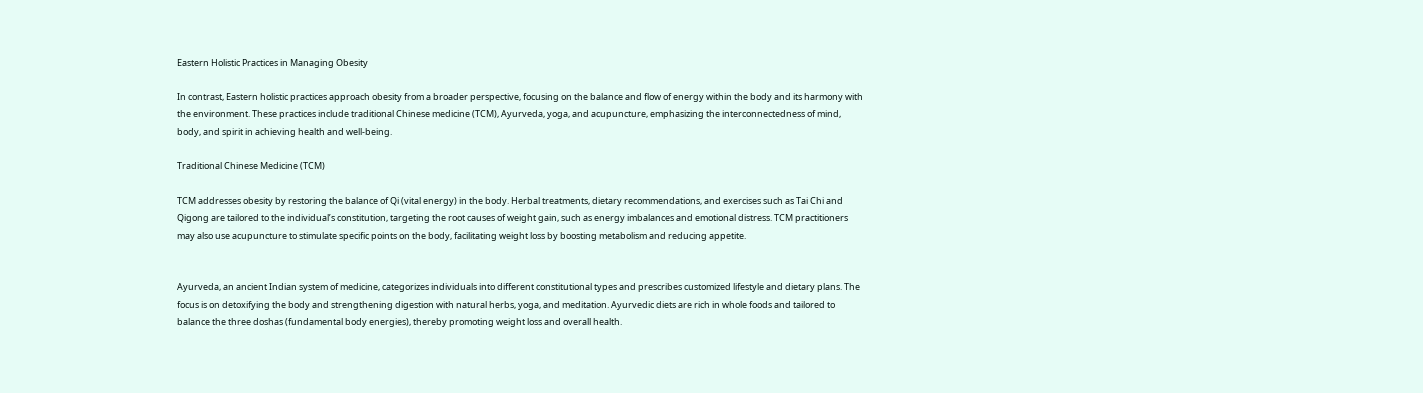Eastern Holistic Practices in Managing Obesity

In contrast, Eastern holistic practices approach obesity from a broader perspective, focusing on the balance and flow of energy within the body and its harmony with the environment. These practices include traditional Chinese medicine (TCM), Ayurveda, yoga, and acupuncture, emphasizing the interconnectedness of mind, body, and spirit in achieving health and well-being.

Traditional Chinese Medicine (TCM)

TCM addresses obesity by restoring the balance of Qi (vital energy) in the body. Herbal treatments, dietary recommendations, and exercises such as Tai Chi and Qigong are tailored to the individual’s constitution, targeting the root causes of weight gain, such as energy imbalances and emotional distress. TCM practitioners may also use acupuncture to stimulate specific points on the body, facilitating weight loss by boosting metabolism and reducing appetite.


Ayurveda, an ancient Indian system of medicine, categorizes individuals into different constitutional types and prescribes customized lifestyle and dietary plans. The focus is on detoxifying the body and strengthening digestion with natural herbs, yoga, and meditation. Ayurvedic diets are rich in whole foods and tailored to balance the three doshas (fundamental body energies), thereby promoting weight loss and overall health.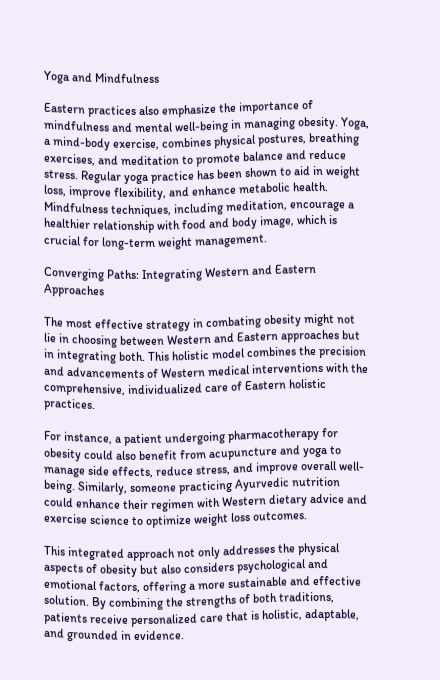Yoga and Mindfulness

Eastern practices also emphasize the importance of mindfulness and mental well-being in managing obesity. Yoga, a mind-body exercise, combines physical postures, breathing exercises, and meditation to promote balance and reduce stress. Regular yoga practice has been shown to aid in weight loss, improve flexibility, and enhance metabolic health. Mindfulness techniques, including meditation, encourage a healthier relationship with food and body image, which is crucial for long-term weight management.

Converging Paths: Integrating Western and Eastern Approaches

The most effective strategy in combating obesity might not lie in choosing between Western and Eastern approaches but in integrating both. This holistic model combines the precision and advancements of Western medical interventions with the comprehensive, individualized care of Eastern holistic practices.

For instance, a patient undergoing pharmacotherapy for obesity could also benefit from acupuncture and yoga to manage side effects, reduce stress, and improve overall well-being. Similarly, someone practicing Ayurvedic nutrition could enhance their regimen with Western dietary advice and exercise science to optimize weight loss outcomes.

This integrated approach not only addresses the physical aspects of obesity but also considers psychological and emotional factors, offering a more sustainable and effective solution. By combining the strengths of both traditions, patients receive personalized care that is holistic, adaptable, and grounded in evidence.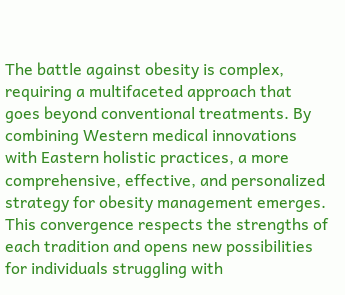The battle against obesity is complex, requiring a multifaceted approach that goes beyond conventional treatments. By combining Western medical innovations with Eastern holistic practices, a more comprehensive, effective, and personalized strategy for obesity management emerges. This convergence respects the strengths of each tradition and opens new possibilities for individuals struggling with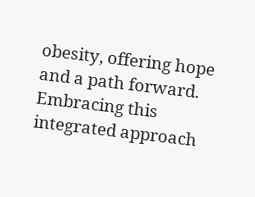obesity, offering hope and a path forward. Embracing this integrated approach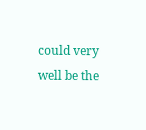could very well be the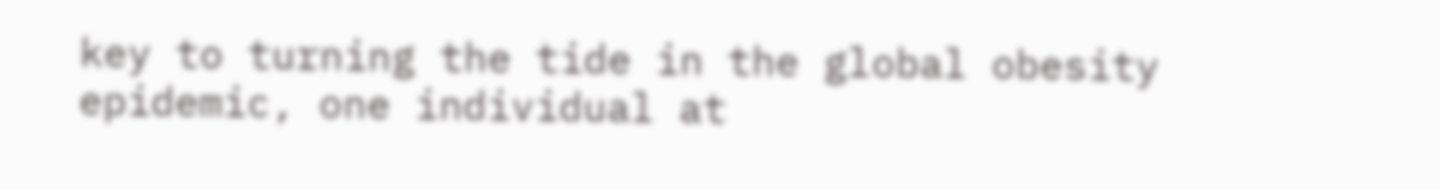key to turning the tide in the global obesity epidemic, one individual at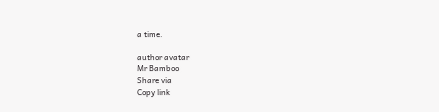a time.

author avatar
Mr Bamboo
Share via
Copy link